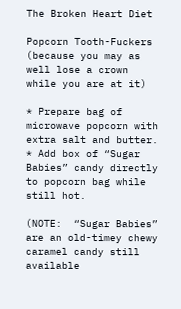The Broken Heart Diet

Popcorn Tooth-Fuckers (because you may as well lose a crown while you are at it)

* Prepare bag of microwave popcorn with extra salt and butter.
* Add box of “Sugar Babies” candy directly to popcorn bag while still hot.

(NOTE:  “Sugar Babies” are an old-timey chewy caramel candy still available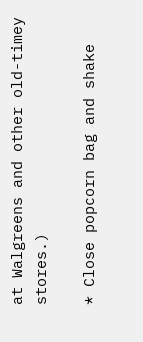at Walgreens and other old-timey stores.)

* Close popcorn bag and shake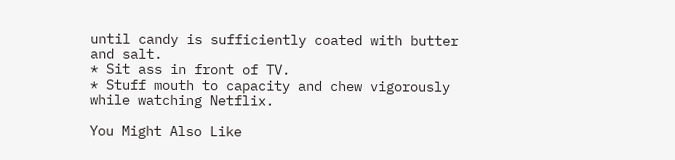until candy is sufficiently coated with butter and salt.
* Sit ass in front of TV.
* Stuff mouth to capacity and chew vigorously while watching Netflix.

You Might Also Like